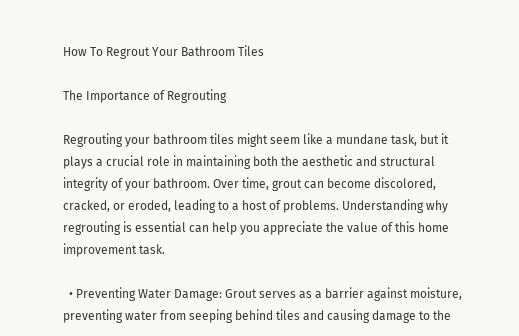How To Regrout Your Bathroom Tiles

The Importance of Regrouting

Regrouting your bathroom tiles might seem like a mundane task, but it plays a crucial role in maintaining both the aesthetic and structural integrity of your bathroom. Over time, grout can become discolored, cracked, or eroded, leading to a host of problems. Understanding why regrouting is essential can help you appreciate the value of this home improvement task.

  • Preventing Water Damage: Grout serves as a barrier against moisture, preventing water from seeping behind tiles and causing damage to the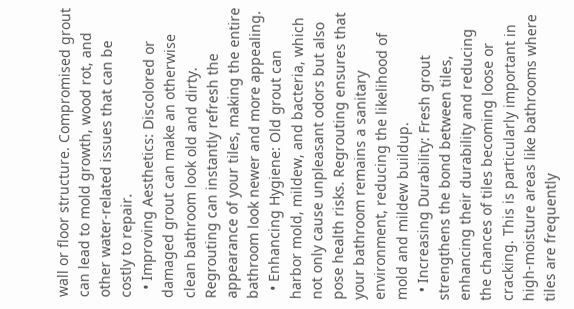wall or floor structure. Compromised grout can lead to mold growth, wood rot, and other water-related issues that can be costly to repair.
  • Improving Aesthetics: Discolored or damaged grout can make an otherwise clean bathroom look old and dirty. Regrouting can instantly refresh the appearance of your tiles, making the entire bathroom look newer and more appealing.
  • Enhancing Hygiene: Old grout can harbor mold, mildew, and bacteria, which not only cause unpleasant odors but also pose health risks. Regrouting ensures that your bathroom remains a sanitary environment, reducing the likelihood of mold and mildew buildup.
  • Increasing Durability: Fresh grout strengthens the bond between tiles, enhancing their durability and reducing the chances of tiles becoming loose or cracking. This is particularly important in high-moisture areas like bathrooms where tiles are frequently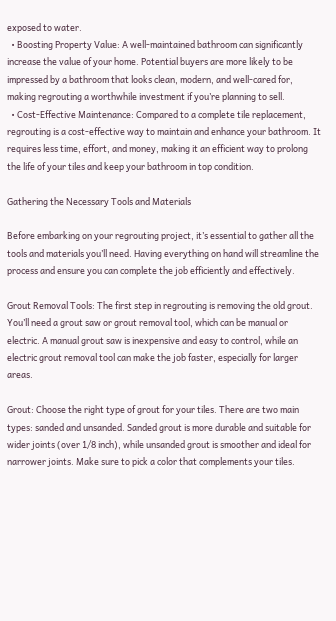exposed to water.
  • Boosting Property Value: A well-maintained bathroom can significantly increase the value of your home. Potential buyers are more likely to be impressed by a bathroom that looks clean, modern, and well-cared for, making regrouting a worthwhile investment if you’re planning to sell.
  • Cost-Effective Maintenance: Compared to a complete tile replacement, regrouting is a cost-effective way to maintain and enhance your bathroom. It requires less time, effort, and money, making it an efficient way to prolong the life of your tiles and keep your bathroom in top condition.

Gathering the Necessary Tools and Materials

Before embarking on your regrouting project, it’s essential to gather all the tools and materials you’ll need. Having everything on hand will streamline the process and ensure you can complete the job efficiently and effectively.

Grout Removal Tools: The first step in regrouting is removing the old grout. You’ll need a grout saw or grout removal tool, which can be manual or electric. A manual grout saw is inexpensive and easy to control, while an electric grout removal tool can make the job faster, especially for larger areas.

Grout: Choose the right type of grout for your tiles. There are two main types: sanded and unsanded. Sanded grout is more durable and suitable for wider joints (over 1/8 inch), while unsanded grout is smoother and ideal for narrower joints. Make sure to pick a color that complements your tiles.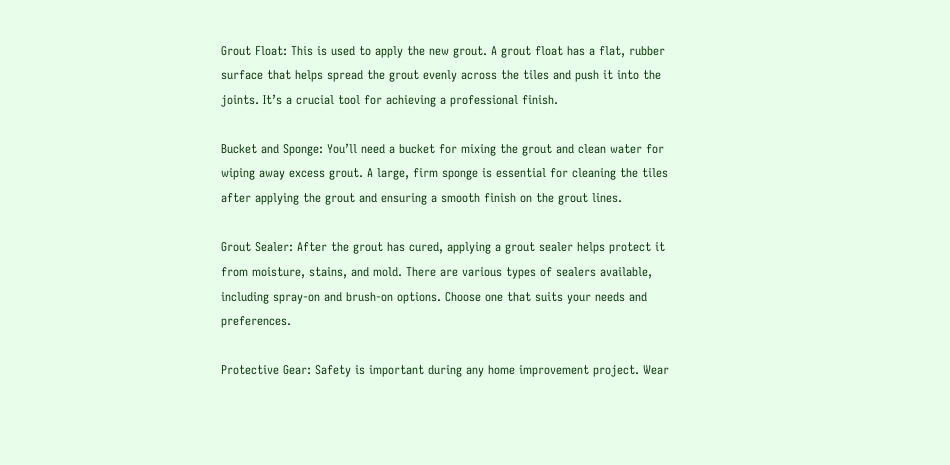Grout Float: This is used to apply the new grout. A grout float has a flat, rubber surface that helps spread the grout evenly across the tiles and push it into the joints. It’s a crucial tool for achieving a professional finish.

Bucket and Sponge: You’ll need a bucket for mixing the grout and clean water for wiping away excess grout. A large, firm sponge is essential for cleaning the tiles after applying the grout and ensuring a smooth finish on the grout lines.

Grout Sealer: After the grout has cured, applying a grout sealer helps protect it from moisture, stains, and mold. There are various types of sealers available, including spray-on and brush-on options. Choose one that suits your needs and preferences.

Protective Gear: Safety is important during any home improvement project. Wear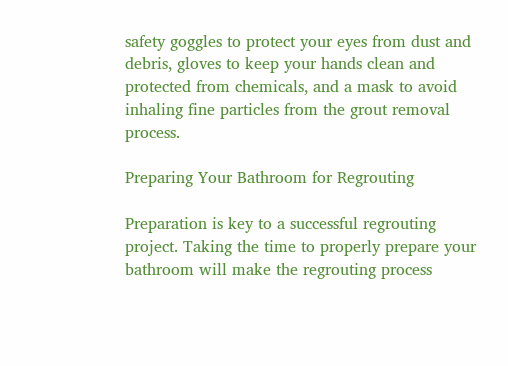safety goggles to protect your eyes from dust and debris, gloves to keep your hands clean and protected from chemicals, and a mask to avoid inhaling fine particles from the grout removal process.

Preparing Your Bathroom for Regrouting

Preparation is key to a successful regrouting project. Taking the time to properly prepare your bathroom will make the regrouting process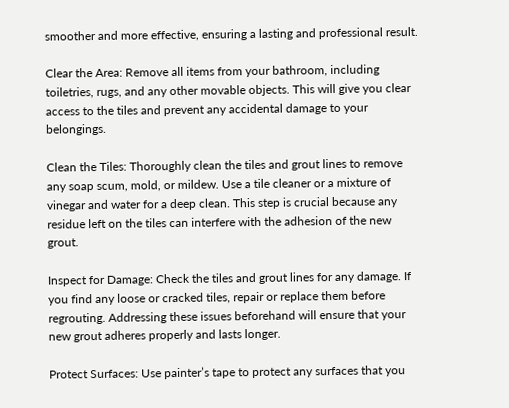smoother and more effective, ensuring a lasting and professional result.

Clear the Area: Remove all items from your bathroom, including toiletries, rugs, and any other movable objects. This will give you clear access to the tiles and prevent any accidental damage to your belongings.

Clean the Tiles: Thoroughly clean the tiles and grout lines to remove any soap scum, mold, or mildew. Use a tile cleaner or a mixture of vinegar and water for a deep clean. This step is crucial because any residue left on the tiles can interfere with the adhesion of the new grout.

Inspect for Damage: Check the tiles and grout lines for any damage. If you find any loose or cracked tiles, repair or replace them before regrouting. Addressing these issues beforehand will ensure that your new grout adheres properly and lasts longer.

Protect Surfaces: Use painter’s tape to protect any surfaces that you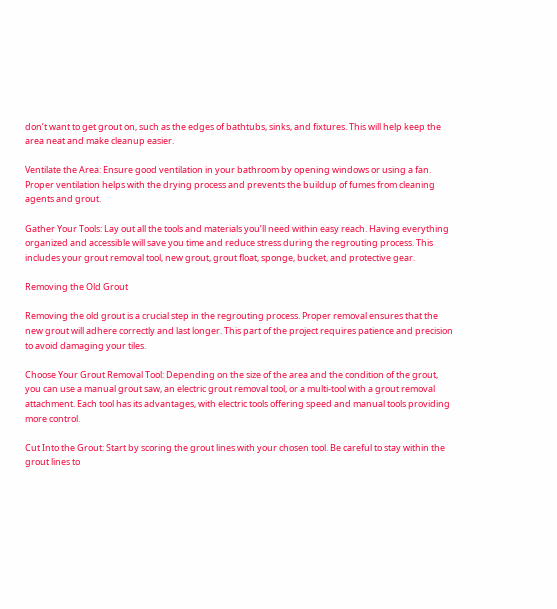don’t want to get grout on, such as the edges of bathtubs, sinks, and fixtures. This will help keep the area neat and make cleanup easier.

Ventilate the Area: Ensure good ventilation in your bathroom by opening windows or using a fan. Proper ventilation helps with the drying process and prevents the buildup of fumes from cleaning agents and grout.

Gather Your Tools: Lay out all the tools and materials you’ll need within easy reach. Having everything organized and accessible will save you time and reduce stress during the regrouting process. This includes your grout removal tool, new grout, grout float, sponge, bucket, and protective gear.

Removing the Old Grout

Removing the old grout is a crucial step in the regrouting process. Proper removal ensures that the new grout will adhere correctly and last longer. This part of the project requires patience and precision to avoid damaging your tiles.

Choose Your Grout Removal Tool: Depending on the size of the area and the condition of the grout, you can use a manual grout saw, an electric grout removal tool, or a multi-tool with a grout removal attachment. Each tool has its advantages, with electric tools offering speed and manual tools providing more control.

Cut Into the Grout: Start by scoring the grout lines with your chosen tool. Be careful to stay within the grout lines to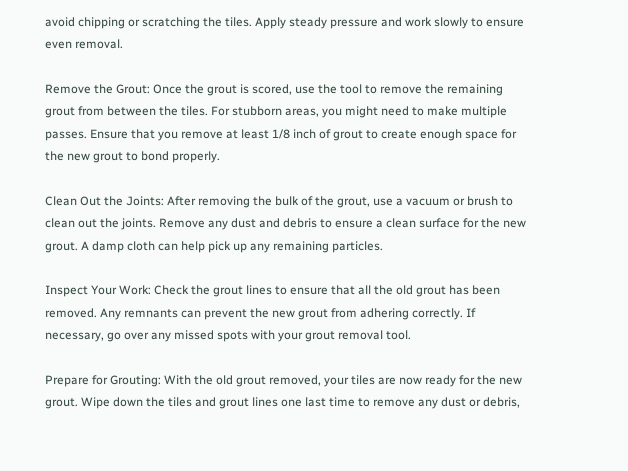avoid chipping or scratching the tiles. Apply steady pressure and work slowly to ensure even removal.

Remove the Grout: Once the grout is scored, use the tool to remove the remaining grout from between the tiles. For stubborn areas, you might need to make multiple passes. Ensure that you remove at least 1/8 inch of grout to create enough space for the new grout to bond properly.

Clean Out the Joints: After removing the bulk of the grout, use a vacuum or brush to clean out the joints. Remove any dust and debris to ensure a clean surface for the new grout. A damp cloth can help pick up any remaining particles.

Inspect Your Work: Check the grout lines to ensure that all the old grout has been removed. Any remnants can prevent the new grout from adhering correctly. If necessary, go over any missed spots with your grout removal tool.

Prepare for Grouting: With the old grout removed, your tiles are now ready for the new grout. Wipe down the tiles and grout lines one last time to remove any dust or debris,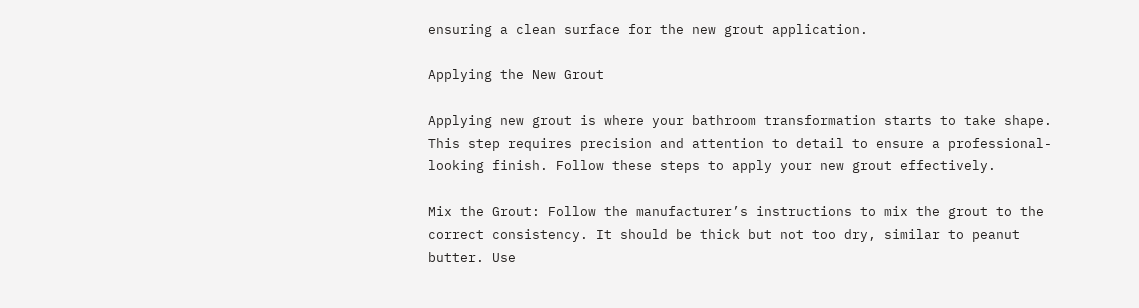ensuring a clean surface for the new grout application.

Applying the New Grout

Applying new grout is where your bathroom transformation starts to take shape. This step requires precision and attention to detail to ensure a professional-looking finish. Follow these steps to apply your new grout effectively.

Mix the Grout: Follow the manufacturer’s instructions to mix the grout to the correct consistency. It should be thick but not too dry, similar to peanut butter. Use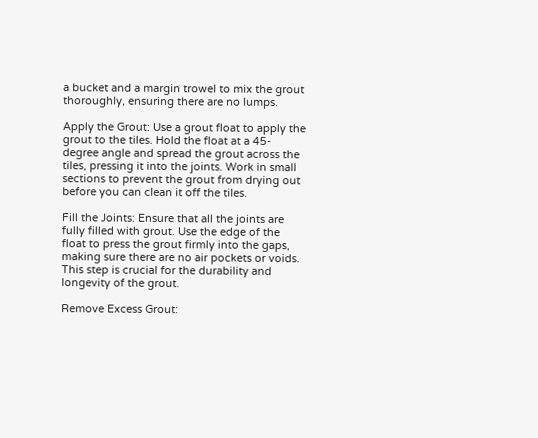a bucket and a margin trowel to mix the grout thoroughly, ensuring there are no lumps.

Apply the Grout: Use a grout float to apply the grout to the tiles. Hold the float at a 45-degree angle and spread the grout across the tiles, pressing it into the joints. Work in small sections to prevent the grout from drying out before you can clean it off the tiles.

Fill the Joints: Ensure that all the joints are fully filled with grout. Use the edge of the float to press the grout firmly into the gaps, making sure there are no air pockets or voids. This step is crucial for the durability and longevity of the grout.

Remove Excess Grout: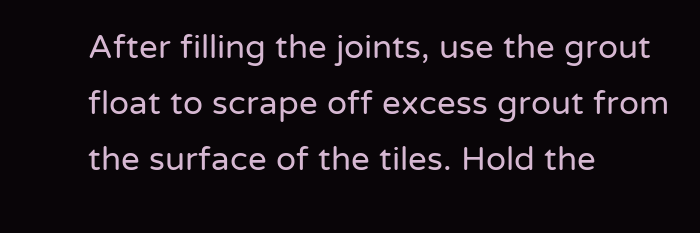After filling the joints, use the grout float to scrape off excess grout from the surface of the tiles. Hold the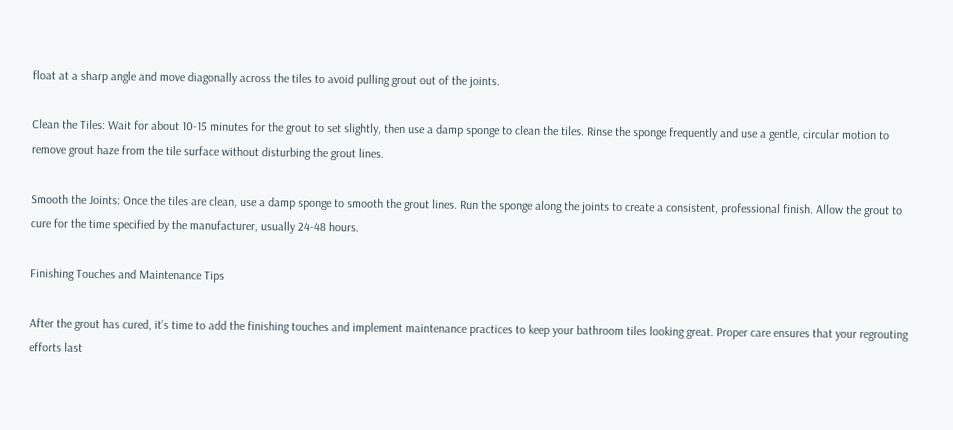float at a sharp angle and move diagonally across the tiles to avoid pulling grout out of the joints.

Clean the Tiles: Wait for about 10-15 minutes for the grout to set slightly, then use a damp sponge to clean the tiles. Rinse the sponge frequently and use a gentle, circular motion to remove grout haze from the tile surface without disturbing the grout lines.

Smooth the Joints: Once the tiles are clean, use a damp sponge to smooth the grout lines. Run the sponge along the joints to create a consistent, professional finish. Allow the grout to cure for the time specified by the manufacturer, usually 24-48 hours.

Finishing Touches and Maintenance Tips

After the grout has cured, it’s time to add the finishing touches and implement maintenance practices to keep your bathroom tiles looking great. Proper care ensures that your regrouting efforts last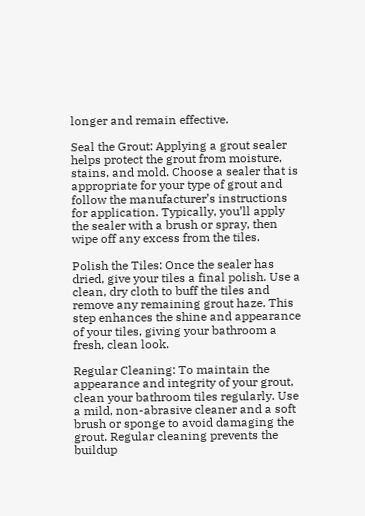longer and remain effective.

Seal the Grout: Applying a grout sealer helps protect the grout from moisture, stains, and mold. Choose a sealer that is appropriate for your type of grout and follow the manufacturer’s instructions for application. Typically, you’ll apply the sealer with a brush or spray, then wipe off any excess from the tiles.

Polish the Tiles: Once the sealer has dried, give your tiles a final polish. Use a clean, dry cloth to buff the tiles and remove any remaining grout haze. This step enhances the shine and appearance of your tiles, giving your bathroom a fresh, clean look.

Regular Cleaning: To maintain the appearance and integrity of your grout, clean your bathroom tiles regularly. Use a mild, non-abrasive cleaner and a soft brush or sponge to avoid damaging the grout. Regular cleaning prevents the buildup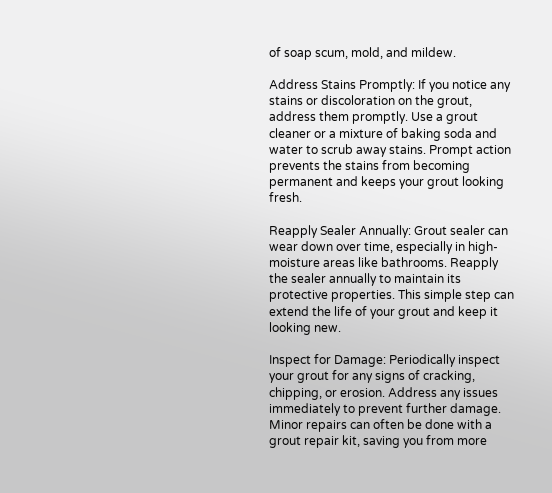of soap scum, mold, and mildew.

Address Stains Promptly: If you notice any stains or discoloration on the grout, address them promptly. Use a grout cleaner or a mixture of baking soda and water to scrub away stains. Prompt action prevents the stains from becoming permanent and keeps your grout looking fresh.

Reapply Sealer Annually: Grout sealer can wear down over time, especially in high-moisture areas like bathrooms. Reapply the sealer annually to maintain its protective properties. This simple step can extend the life of your grout and keep it looking new.

Inspect for Damage: Periodically inspect your grout for any signs of cracking, chipping, or erosion. Address any issues immediately to prevent further damage. Minor repairs can often be done with a grout repair kit, saving you from more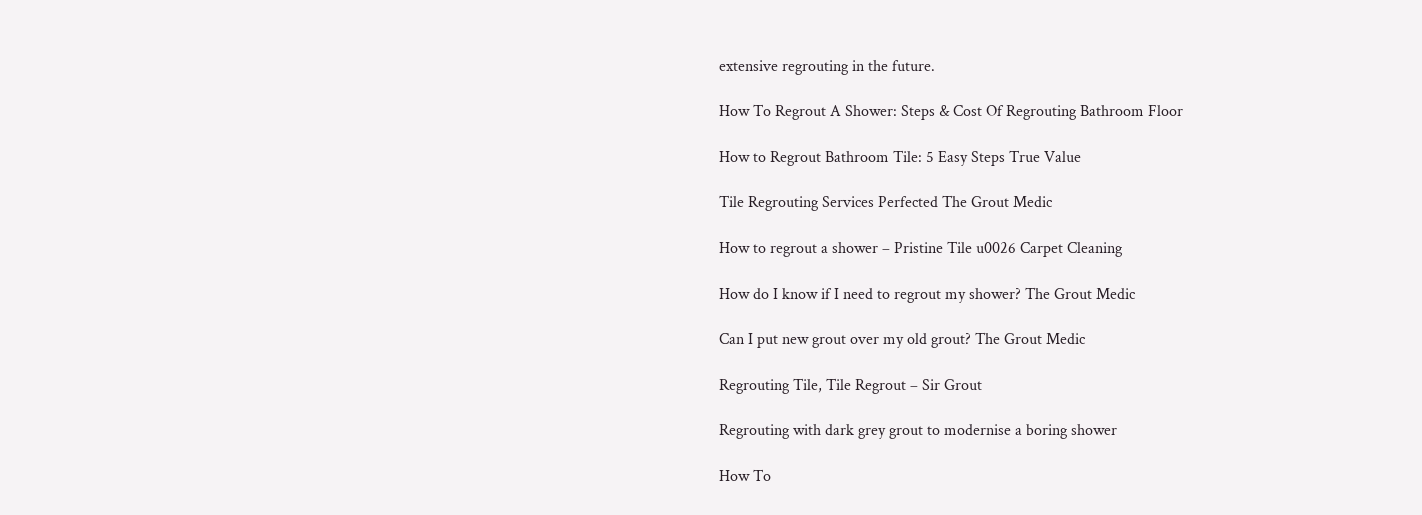extensive regrouting in the future.

How To Regrout A Shower: Steps & Cost Of Regrouting Bathroom Floor

How to Regrout Bathroom Tile: 5 Easy Steps True Value

Tile Regrouting Services Perfected The Grout Medic

How to regrout a shower – Pristine Tile u0026 Carpet Cleaning

How do I know if I need to regrout my shower? The Grout Medic

Can I put new grout over my old grout? The Grout Medic

Regrouting Tile, Tile Regrout – Sir Grout

Regrouting with dark grey grout to modernise a boring shower

How To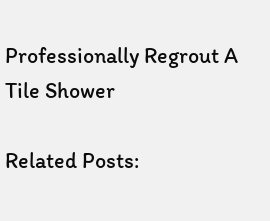Professionally Regrout A Tile Shower

Related Posts: